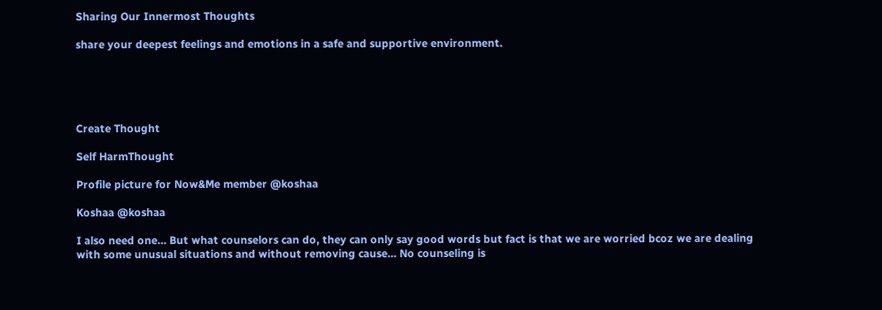Sharing Our Innermost Thoughts

share your deepest feelings and emotions in a safe and supportive environment.





Create Thought

Self HarmThought

Profile picture for Now&Me member @koshaa

Koshaa @koshaa

I also need one… But what counselors can do, they can only say good words but fact is that we are worried bcoz we are dealing with some unusual situations and without removing cause… No counseling is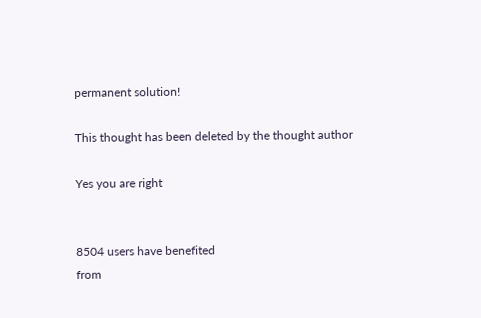permanent solution!

This thought has been deleted by the thought author

Yes you are right


8504 users have benefited
from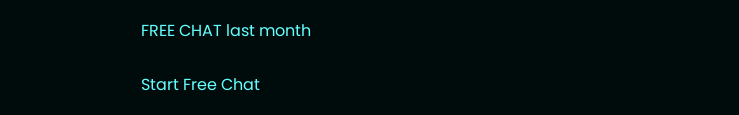FREE CHAT last month

Start Free Chat